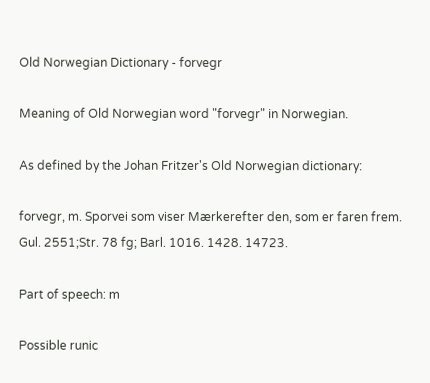Old Norwegian Dictionary - forvegr

Meaning of Old Norwegian word "forvegr" in Norwegian.

As defined by the Johan Fritzer's Old Norwegian dictionary:

forvegr, m. Sporvei som viser Mærkerefter den, som er faren frem. Gul. 2551;Str. 78 fg; Barl. 1016. 1428. 14723.

Part of speech: m

Possible runic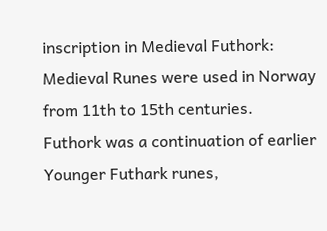inscription in Medieval Futhork:
Medieval Runes were used in Norway from 11th to 15th centuries.
Futhork was a continuation of earlier Younger Futhark runes,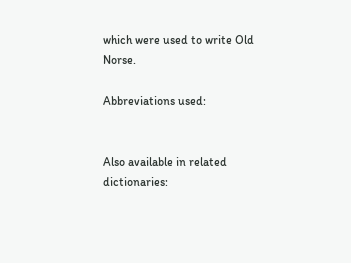which were used to write Old Norse.

Abbreviations used:


Also available in related dictionaries: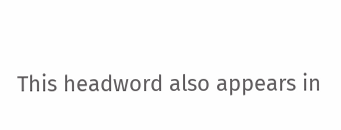This headword also appears in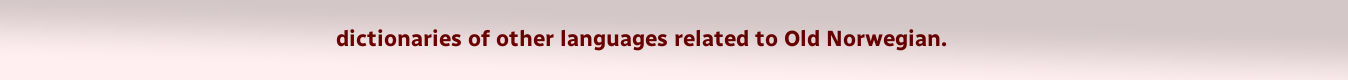dictionaries of other languages related to Old Norwegian.